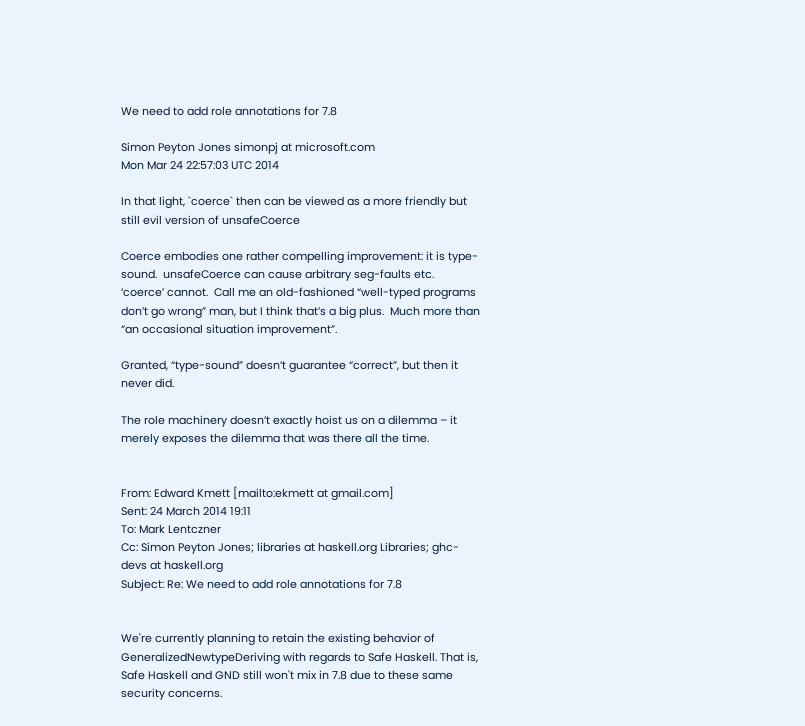We need to add role annotations for 7.8

Simon Peyton Jones simonpj at microsoft.com
Mon Mar 24 22:57:03 UTC 2014

In that light, `coerce` then can be viewed as a more friendly but still evil version of unsafeCoerce

Coerce embodies one rather compelling improvement: it is type-sound.  unsafeCoerce can cause arbitrary seg-faults etc.  ‘coerce’ cannot.  Call me an old-fashioned “well-typed programs don’t go wrong” man, but I think that’s a big plus.  Much more than “an occasional situation improvement”.

Granted, “type-sound” doesn’t guarantee “correct”, but then it never did.

The role machinery doesn’t exactly hoist us on a dilemma – it merely exposes the dilemma that was there all the time.


From: Edward Kmett [mailto:ekmett at gmail.com]
Sent: 24 March 2014 19:11
To: Mark Lentczner
Cc: Simon Peyton Jones; libraries at haskell.org Libraries; ghc-devs at haskell.org
Subject: Re: We need to add role annotations for 7.8


We're currently planning to retain the existing behavior of GeneralizedNewtypeDeriving with regards to Safe Haskell. That is, Safe Haskell and GND still won't mix in 7.8 due to these same security concerns.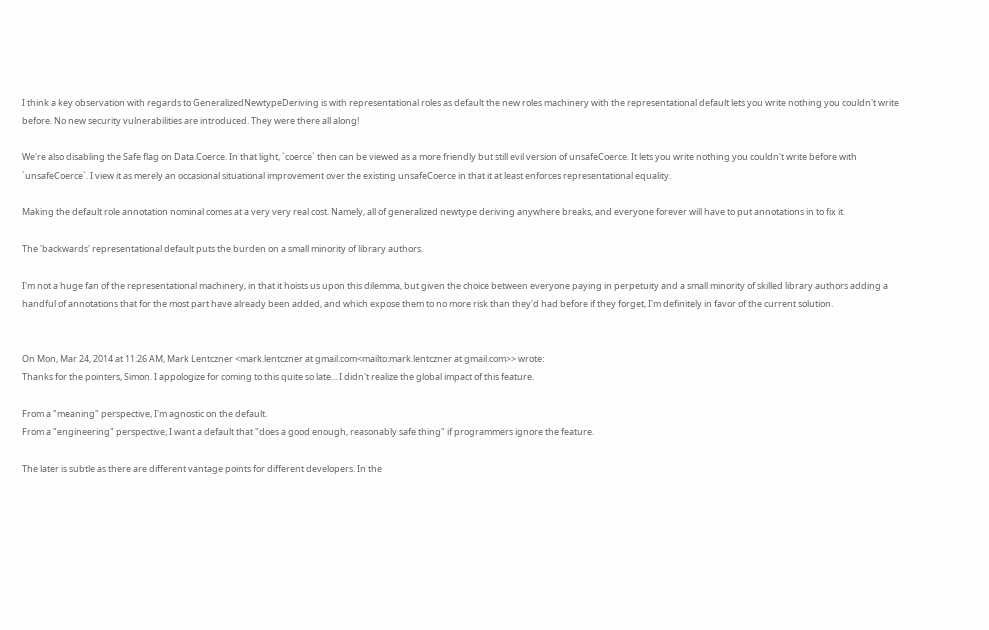I think a key observation with regards to GeneralizedNewtypeDeriving is with representational roles as default the new roles machinery with the representational default lets you write nothing you couldn't write before. No new security vulnerabilities are introduced. They were there all along!

We're also disabling the Safe flag on Data.Coerce. In that light, `coerce` then can be viewed as a more friendly but still evil version of unsafeCoerce. It lets you write nothing you couldn't write before with `unsafeCoerce`. I view it as merely an occasional situational improvement over the existing unsafeCoerce in that it at least enforces representational equality.

Making the default role annotation nominal comes at a very very real cost. Namely, all of generalized newtype deriving anywhere breaks, and everyone forever will have to put annotations in to fix it.

The 'backwards' representational default puts the burden on a small minority of library authors.

I'm not a huge fan of the representational machinery, in that it hoists us upon this dilemma, but given the choice between everyone paying in perpetuity and a small minority of skilled library authors adding a handful of annotations that for the most part have already been added, and which expose them to no more risk than they'd had before if they forget, I'm definitely in favor of the current solution.


On Mon, Mar 24, 2014 at 11:26 AM, Mark Lentczner <mark.lentczner at gmail.com<mailto:mark.lentczner at gmail.com>> wrote:
Thanks for the pointers, Simon. I appologize for coming to this quite so late... I didn't realize the global impact of this feature.

From a "meaning" perspective, I'm agnostic on the default.
From a "engineering" perspective, I want a default that "does a good enough, reasonably safe thing" if programmers ignore the feature.

The later is subtle as there are different vantage points for different developers. In the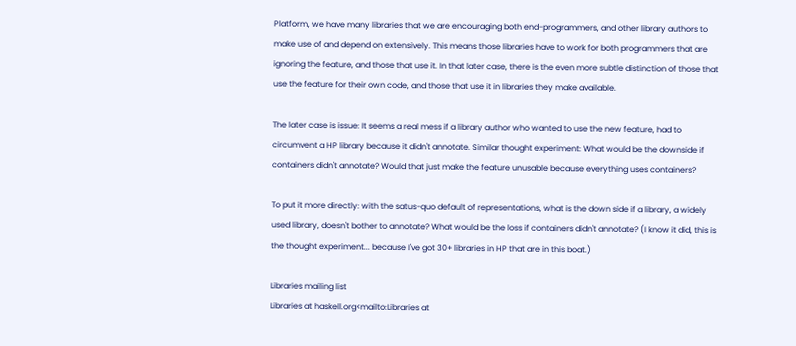Platform, we have many libraries that we are encouraging both end-programmers, and other library authors to make use of and depend on extensively. This means those libraries have to work for both programmers that are ignoring the feature, and those that use it. In that later case, there is the even more subtle distinction of those that use the feature for their own code, and those that use it in libraries they make available.

The later case is issue: It seems a real mess if a library author who wanted to use the new feature, had to circumvent a HP library because it didn't annotate. Similar thought experiment: What would be the downside if containers didn't annotate? Would that just make the feature unusable because everything uses containers?

To put it more directly: with the satus-quo default of representations, what is the down side if a library, a widely used library, doesn't bother to annotate? What would be the loss if containers didn't annotate? (I know it did, this is the thought experiment... because I've got 30+ libraries in HP that are in this boat.)

Libraries mailing list
Libraries at haskell.org<mailto:Libraries at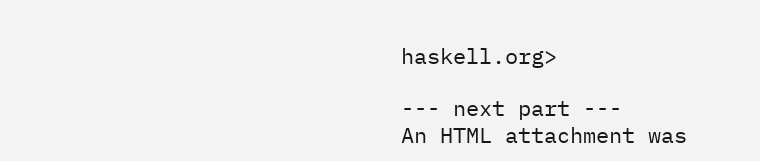haskell.org>

--- next part ---
An HTML attachment was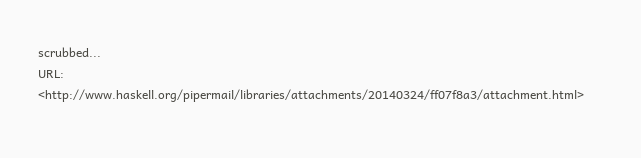scrubbed...
URL: <http://www.haskell.org/pipermail/libraries/attachments/20140324/ff07f8a3/attachment.html>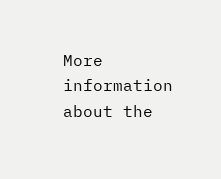More information about the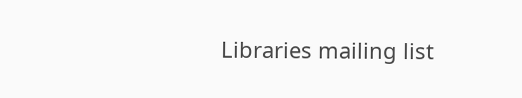Libraries mailing list